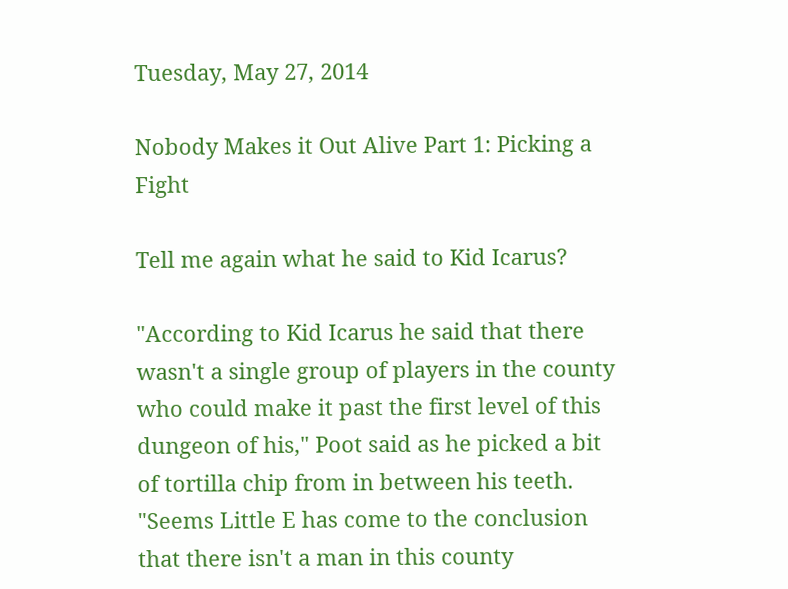Tuesday, May 27, 2014

Nobody Makes it Out Alive Part 1: Picking a Fight

Tell me again what he said to Kid Icarus?

"According to Kid Icarus he said that there wasn't a single group of players in the county who could make it past the first level of this dungeon of his," Poot said as he picked a bit of tortilla chip from in between his teeth. "Seems Little E has come to the conclusion that there isn't a man in this county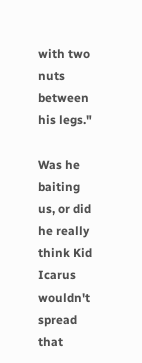with two nuts between his legs."

Was he baiting us, or did he really think Kid Icarus wouldn't spread that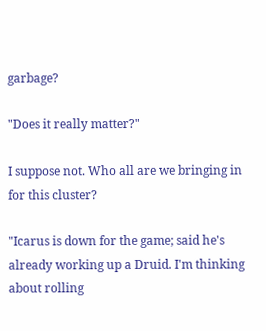garbage?

"Does it really matter?"

I suppose not. Who all are we bringing in for this cluster?

"Icarus is down for the game; said he's already working up a Druid. I'm thinking about rolling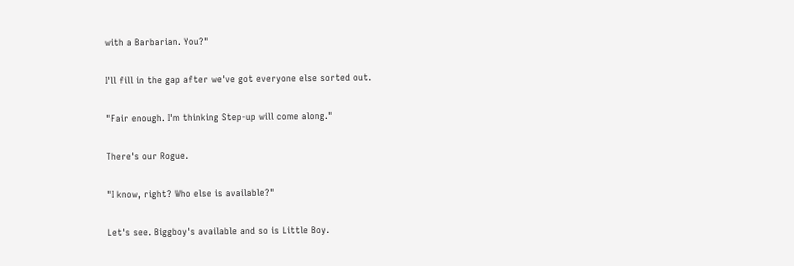with a Barbarian. You?"

I'll fill in the gap after we've got everyone else sorted out.

"Fair enough. I'm thinking Step-up will come along."

There's our Rogue.

"I know, right? Who else is available?"

Let's see. Biggboy's available and so is Little Boy.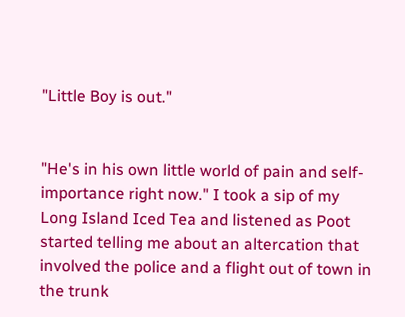"Little Boy is out."


"He's in his own little world of pain and self-importance right now." I took a sip of my Long Island Iced Tea and listened as Poot started telling me about an altercation that involved the police and a flight out of town in the trunk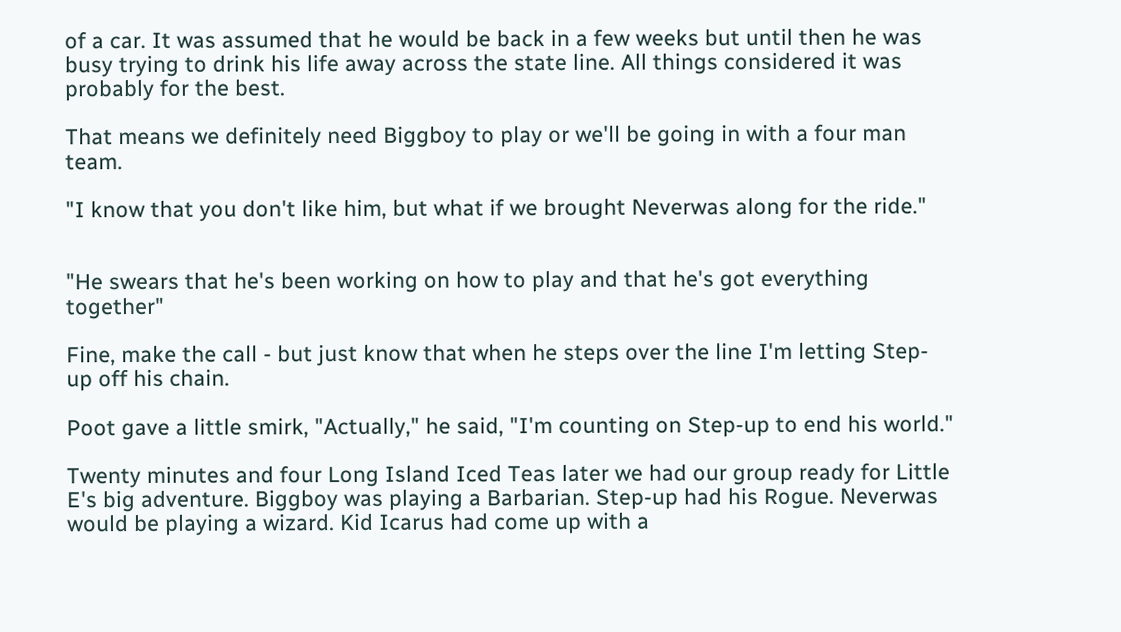of a car. It was assumed that he would be back in a few weeks but until then he was busy trying to drink his life away across the state line. All things considered it was probably for the best.

That means we definitely need Biggboy to play or we'll be going in with a four man team.

"I know that you don't like him, but what if we brought Neverwas along for the ride."


"He swears that he's been working on how to play and that he's got everything together"

Fine, make the call - but just know that when he steps over the line I'm letting Step-up off his chain.

Poot gave a little smirk, "Actually," he said, "I'm counting on Step-up to end his world."

Twenty minutes and four Long Island Iced Teas later we had our group ready for Little E's big adventure. Biggboy was playing a Barbarian. Step-up had his Rogue. Neverwas would be playing a wizard. Kid Icarus had come up with a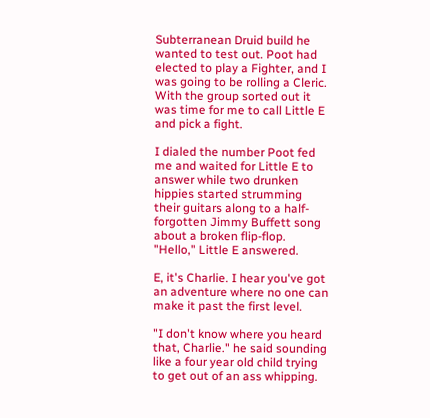Subterranean Druid build he wanted to test out. Poot had elected to play a Fighter, and I was going to be rolling a Cleric. With the group sorted out it was time for me to call Little E and pick a fight.

I dialed the number Poot fed me and waited for Little E to answer while two drunken hippies started strumming their guitars along to a half-forgotten Jimmy Buffett song about a broken flip-flop. "Hello," Little E answered.

E, it's Charlie. I hear you've got an adventure where no one can make it past the first level.

"I don't know where you heard that, Charlie." he said sounding like a four year old child trying to get out of an ass whipping.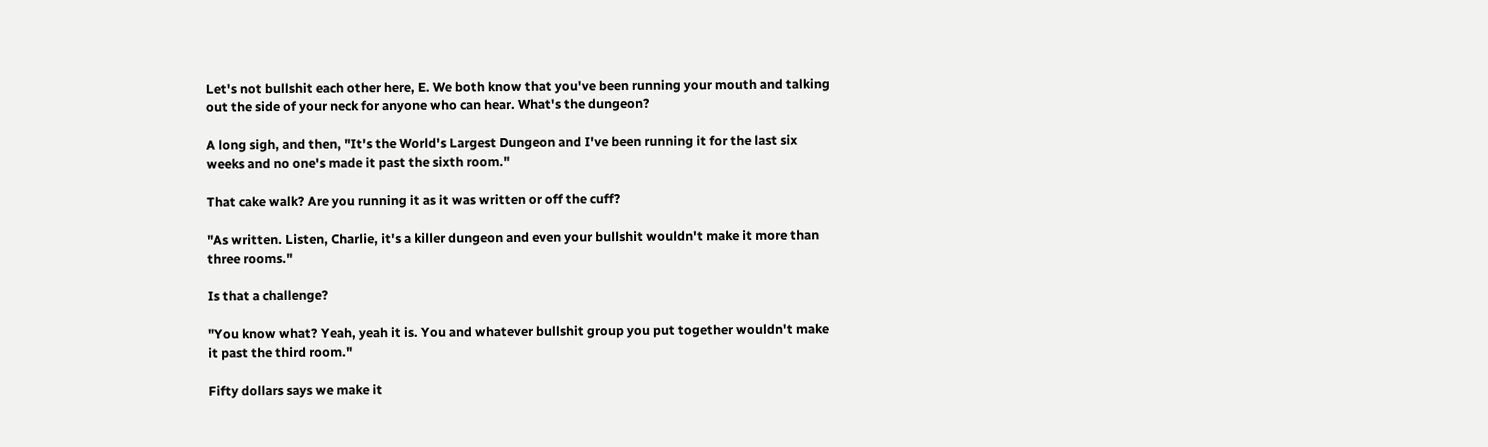Let's not bullshit each other here, E. We both know that you've been running your mouth and talking out the side of your neck for anyone who can hear. What's the dungeon?

A long sigh, and then, "It's the World's Largest Dungeon and I've been running it for the last six weeks and no one's made it past the sixth room."

That cake walk? Are you running it as it was written or off the cuff?

"As written. Listen, Charlie, it's a killer dungeon and even your bullshit wouldn't make it more than three rooms."

Is that a challenge?

"You know what? Yeah, yeah it is. You and whatever bullshit group you put together wouldn't make it past the third room."

Fifty dollars says we make it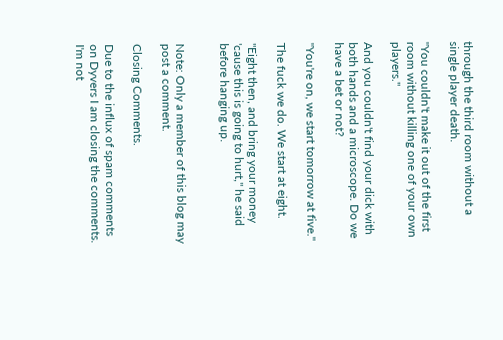through the third room without a single player death.

"You couldn't make it out of the first room without killing one of your own players."

And you couldn't find your dick with both hands and a microscope. Do we have a bet or not?

"You're on, we start tomorrow at five."

The fuck we do. We start at eight.

"Eight then, and bring your money 'cause this is going to hurt," he said before hanging up.


Note: Only a member of this blog may post a comment.

Closing Comments.

Due to the influx of spam comments on Dyvers I am closing the comments. I'm not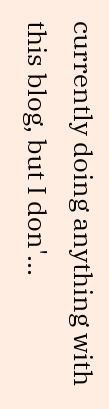currently doing anything with this blog, but I don'...